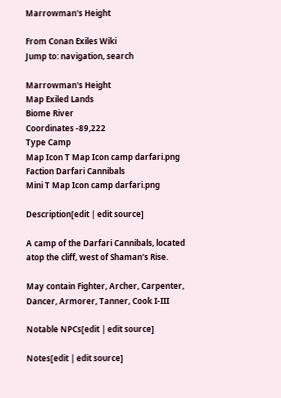Marrowman's Height

From Conan Exiles Wiki
Jump to: navigation, search

Marrowman's Height
Map Exiled Lands
Biome River
Coordinates -89,222
Type Camp
Map Icon T Map Icon camp darfari.png
Faction Darfari Cannibals
Mini T Map Icon camp darfari.png

Description[edit | edit source]

A camp of the Darfari Cannibals, located atop the cliff, west of Shaman's Rise.

May contain Fighter, Archer, Carpenter, Dancer, Armorer, Tanner, Cook I-III

Notable NPCs[edit | edit source]

Notes[edit | edit source]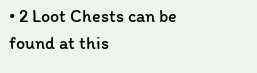• 2 Loot Chests can be found at this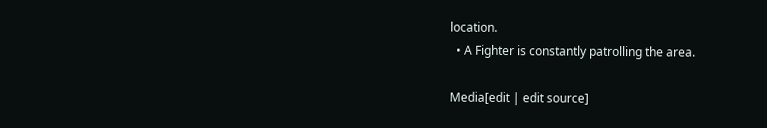location.
  • A Fighter is constantly patrolling the area.

Media[edit | edit source]